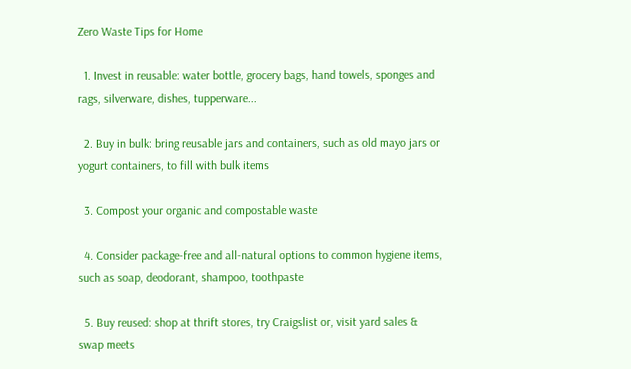Zero Waste Tips for Home

  1. Invest in reusable: water bottle, grocery bags, hand towels, sponges and rags, silverware, dishes, tupperware...

  2. Buy in bulk: bring reusable jars and containers, such as old mayo jars or yogurt containers, to fill with bulk items

  3. Compost your organic and compostable waste

  4. Consider package-free and all-natural options to common hygiene items, such as soap, deodorant, shampoo, toothpaste

  5. Buy reused: shop at thrift stores, try Craigslist or, visit yard sales & swap meets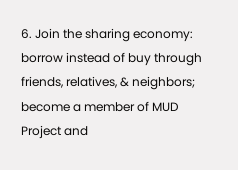6. Join the sharing economy: borrow instead of buy through friends, relatives, & neighbors; become a member of MUD Project and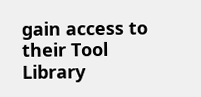gain access to their Tool Library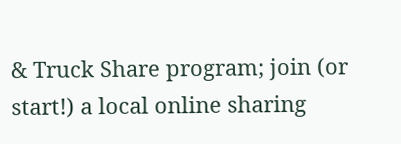& Truck Share program; join (or start!) a local online sharing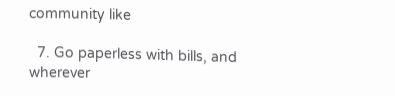community like

  7. Go paperless with bills, and wherever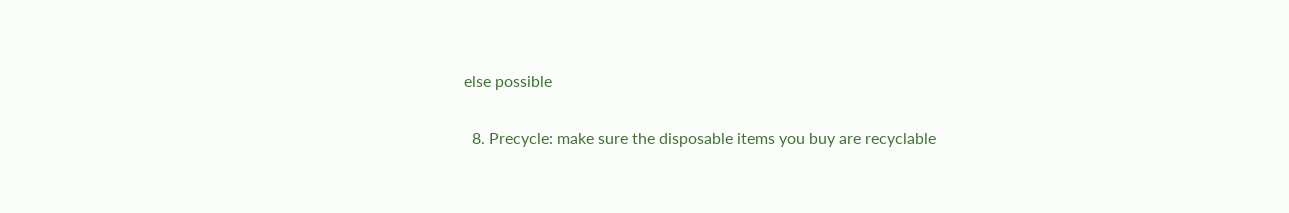else possible

  8. Precycle: make sure the disposable items you buy are recyclable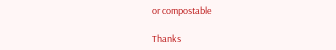or compostable

Thanks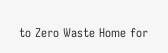to Zero Waste Home for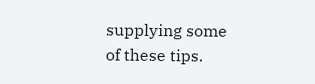supplying some of these tips.